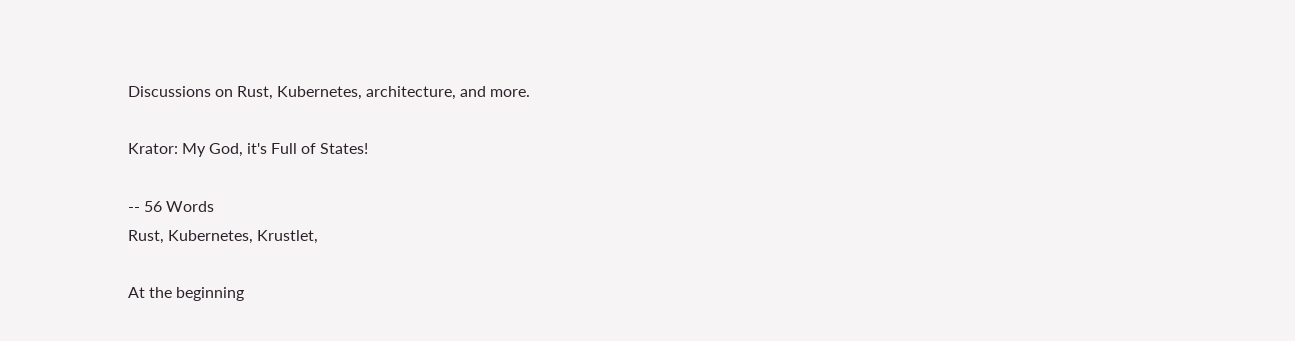Discussions on Rust, Kubernetes, architecture, and more.

Krator: My God, it's Full of States!

-- 56 Words
Rust, Kubernetes, Krustlet,

At the beginning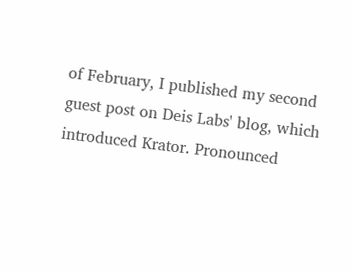of February, I published my second guest post on Deis Labs' blog, which introduced Krator. Pronounced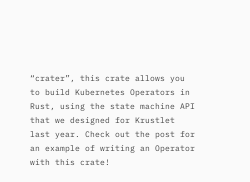“crater”, this crate allows you to build Kubernetes Operators in Rust, using the state machine API that we designed for Krustlet last year. Check out the post for an example of writing an Operator with this crate!